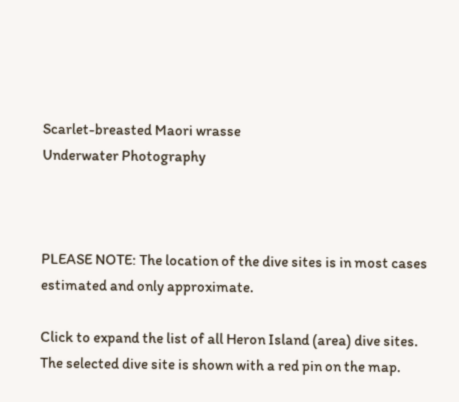Scarlet-breasted Maori wrasse
Underwater Photography



PLEASE NOTE: The location of the dive sites is in most cases estimated and only approximate.

Click to expand the list of all Heron Island (area) dive sites. The selected dive site is shown with a red pin on the map.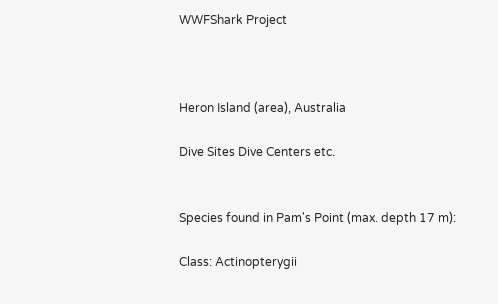WWFShark Project



Heron Island (area), Australia

Dive Sites Dive Centers etc.


Species found in Pam's Point (max. depth 17 m):

Class: Actinopterygii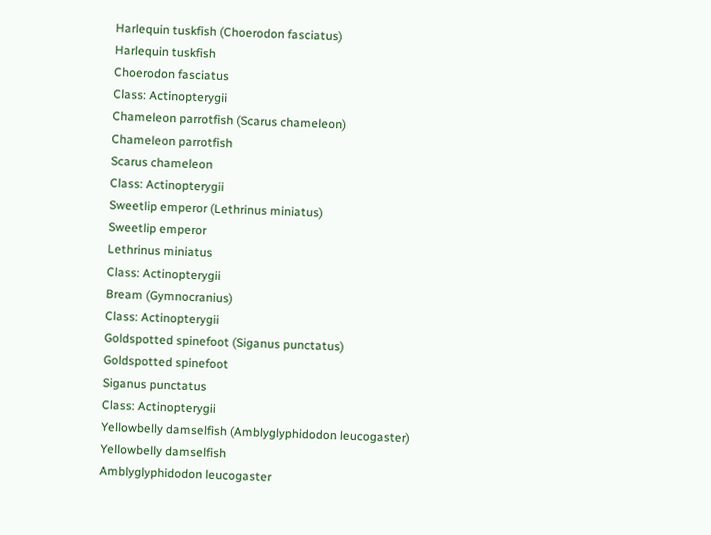Harlequin tuskfish (Choerodon fasciatus)
Harlequin tuskfish
Choerodon fasciatus
Class: Actinopterygii
Chameleon parrotfish (Scarus chameleon)
Chameleon parrotfish
Scarus chameleon
Class: Actinopterygii
Sweetlip emperor (Lethrinus miniatus)
Sweetlip emperor
Lethrinus miniatus
Class: Actinopterygii
Bream (Gymnocranius)
Class: Actinopterygii
Goldspotted spinefoot (Siganus punctatus)
Goldspotted spinefoot
Siganus punctatus
Class: Actinopterygii
Yellowbelly damselfish (Amblyglyphidodon leucogaster)
Yellowbelly damselfish
Amblyglyphidodon leucogaster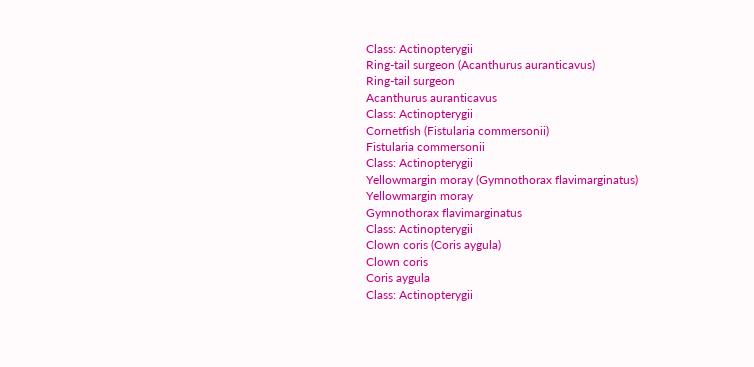Class: Actinopterygii
Ring-tail surgeon (Acanthurus auranticavus)
Ring-tail surgeon
Acanthurus auranticavus
Class: Actinopterygii
Cornetfish (Fistularia commersonii)
Fistularia commersonii
Class: Actinopterygii
Yellowmargin moray (Gymnothorax flavimarginatus)
Yellowmargin moray
Gymnothorax flavimarginatus
Class: Actinopterygii
Clown coris (Coris aygula)
Clown coris
Coris aygula
Class: Actinopterygii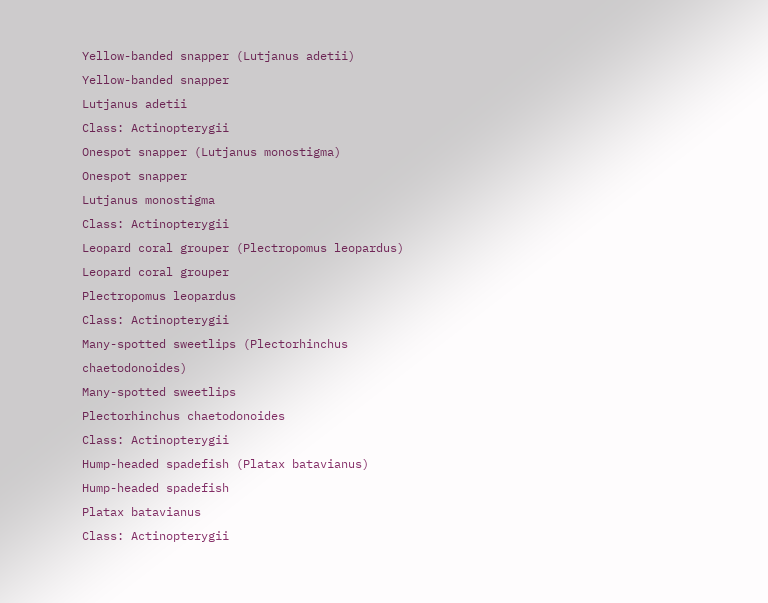Yellow-banded snapper (Lutjanus adetii)
Yellow-banded snapper
Lutjanus adetii
Class: Actinopterygii
Onespot snapper (Lutjanus monostigma)
Onespot snapper
Lutjanus monostigma
Class: Actinopterygii
Leopard coral grouper (Plectropomus leopardus)
Leopard coral grouper
Plectropomus leopardus
Class: Actinopterygii
Many-spotted sweetlips (Plectorhinchus chaetodonoides)
Many-spotted sweetlips
Plectorhinchus chaetodonoides
Class: Actinopterygii
Hump-headed spadefish (Platax batavianus)
Hump-headed spadefish
Platax batavianus
Class: Actinopterygii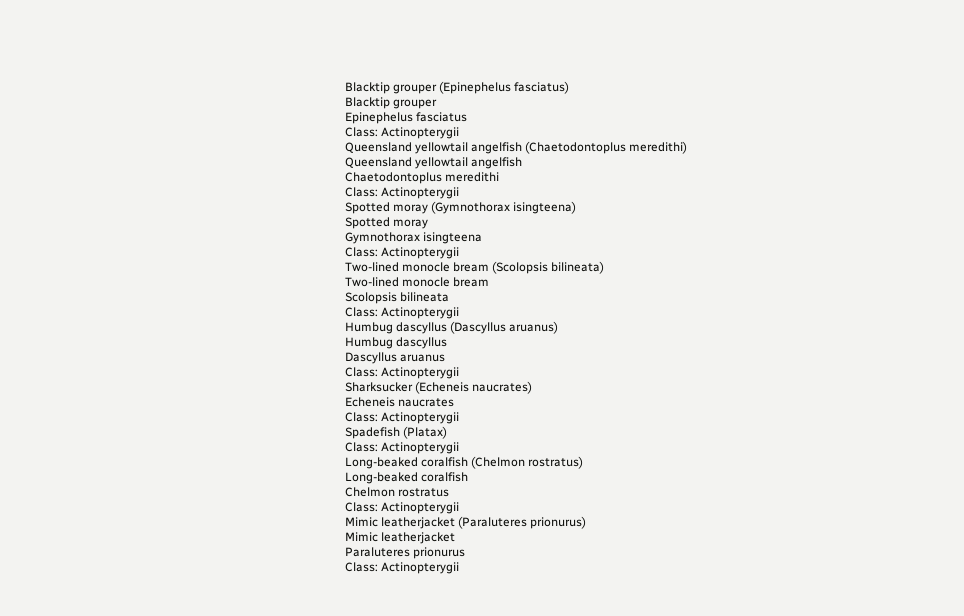Blacktip grouper (Epinephelus fasciatus)
Blacktip grouper
Epinephelus fasciatus
Class: Actinopterygii
Queensland yellowtail angelfish (Chaetodontoplus meredithi)
Queensland yellowtail angelfish
Chaetodontoplus meredithi
Class: Actinopterygii
Spotted moray (Gymnothorax isingteena)
Spotted moray
Gymnothorax isingteena
Class: Actinopterygii
Two-lined monocle bream (Scolopsis bilineata)
Two-lined monocle bream
Scolopsis bilineata
Class: Actinopterygii
Humbug dascyllus (Dascyllus aruanus)
Humbug dascyllus
Dascyllus aruanus
Class: Actinopterygii
Sharksucker (Echeneis naucrates)
Echeneis naucrates
Class: Actinopterygii
Spadefish (Platax)
Class: Actinopterygii
Long-beaked coralfish (Chelmon rostratus)
Long-beaked coralfish
Chelmon rostratus
Class: Actinopterygii
Mimic leatherjacket (Paraluteres prionurus)
Mimic leatherjacket
Paraluteres prionurus
Class: Actinopterygii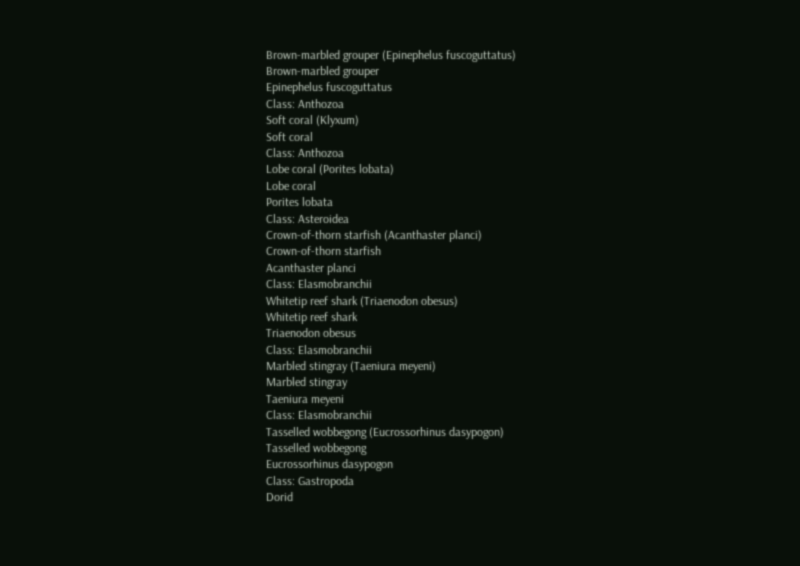Brown-marbled grouper (Epinephelus fuscoguttatus)
Brown-marbled grouper
Epinephelus fuscoguttatus
Class: Anthozoa
Soft coral (Klyxum)
Soft coral
Class: Anthozoa
Lobe coral (Porites lobata)
Lobe coral
Porites lobata
Class: Asteroidea
Crown-of-thorn starfish (Acanthaster planci)
Crown-of-thorn starfish
Acanthaster planci
Class: Elasmobranchii
Whitetip reef shark (Triaenodon obesus)
Whitetip reef shark
Triaenodon obesus
Class: Elasmobranchii
Marbled stingray (Taeniura meyeni)
Marbled stingray
Taeniura meyeni
Class: Elasmobranchii
Tasselled wobbegong (Eucrossorhinus dasypogon)
Tasselled wobbegong
Eucrossorhinus dasypogon
Class: Gastropoda
Dorid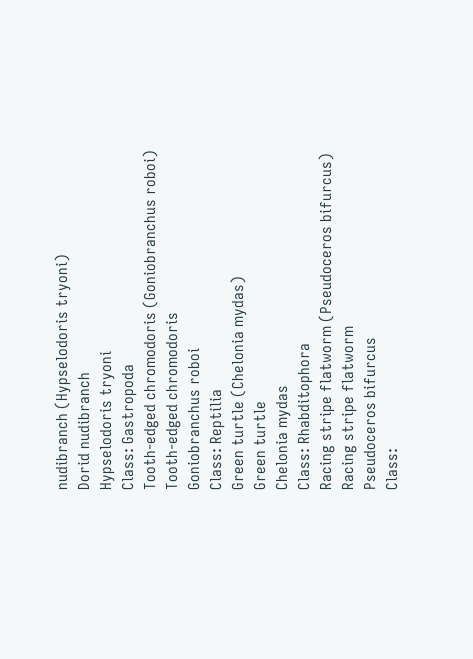nudibranch (Hypselodoris tryoni)
Dorid nudibranch
Hypselodoris tryoni
Class: Gastropoda
Tooth-edged chromodoris (Goniobranchus roboi)
Tooth-edged chromodoris
Goniobranchus roboi
Class: Reptilia
Green turtle (Chelonia mydas)
Green turtle
Chelonia mydas
Class: Rhabditophora
Racing stripe flatworm (Pseudoceros bifurcus)
Racing stripe flatworm
Pseudoceros bifurcus
Class: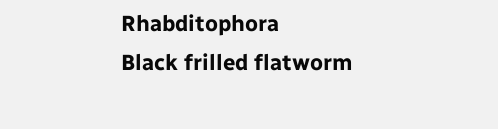Rhabditophora
Black frilled flatworm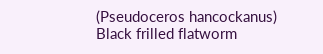(Pseudoceros hancockanus)
Black frilled flatworm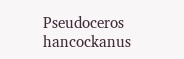Pseudoceros hancockanus